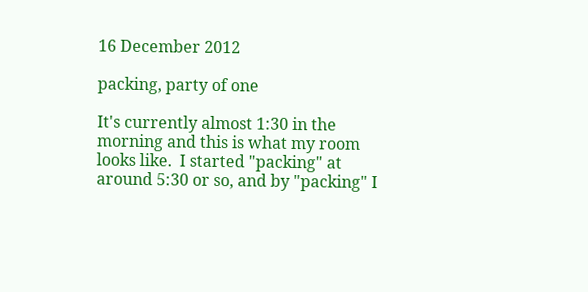16 December 2012

packing, party of one

It's currently almost 1:30 in the morning and this is what my room looks like.  I started "packing" at around 5:30 or so, and by "packing" I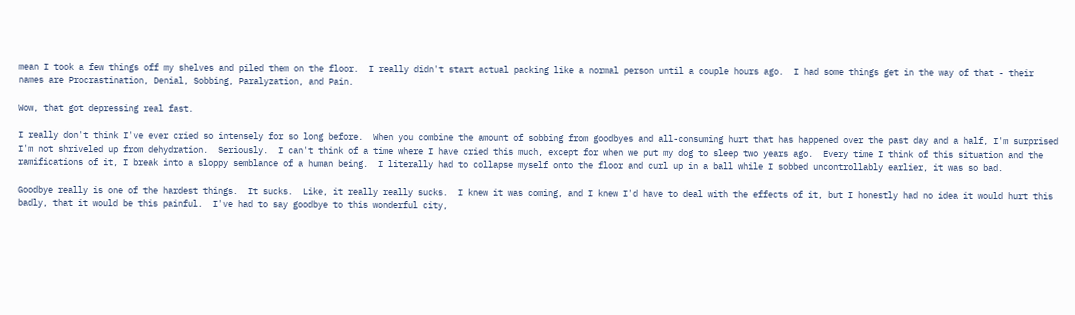mean I took a few things off my shelves and piled them on the floor.  I really didn't start actual packing like a normal person until a couple hours ago.  I had some things get in the way of that - their names are Procrastination, Denial, Sobbing, Paralyzation, and Pain.

Wow, that got depressing real fast.

I really don't think I've ever cried so intensely for so long before.  When you combine the amount of sobbing from goodbyes and all-consuming hurt that has happened over the past day and a half, I'm surprised I'm not shriveled up from dehydration.  Seriously.  I can't think of a time where I have cried this much, except for when we put my dog to sleep two years ago.  Every time I think of this situation and the ramifications of it, I break into a sloppy semblance of a human being.  I literally had to collapse myself onto the floor and curl up in a ball while I sobbed uncontrollably earlier, it was so bad.

Goodbye really is one of the hardest things.  It sucks.  Like, it really really sucks.  I knew it was coming, and I knew I'd have to deal with the effects of it, but I honestly had no idea it would hurt this badly, that it would be this painful.  I've had to say goodbye to this wonderful city,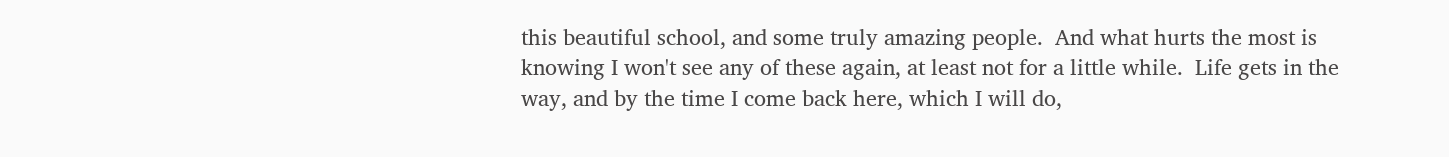this beautiful school, and some truly amazing people.  And what hurts the most is knowing I won't see any of these again, at least not for a little while.  Life gets in the way, and by the time I come back here, which I will do,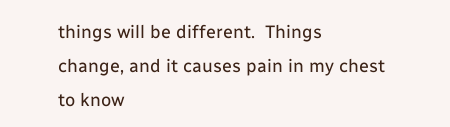things will be different.  Things change, and it causes pain in my chest to know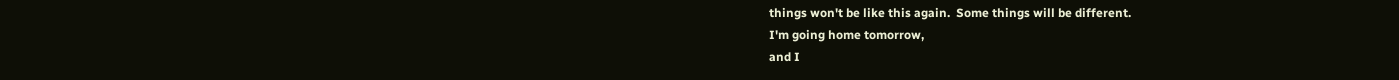things won't be like this again.  Some things will be different.
I'm going home tomorrow,
and I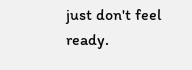just don't feel ready.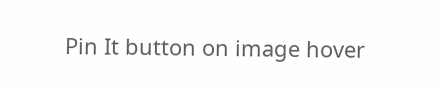Pin It button on image hover